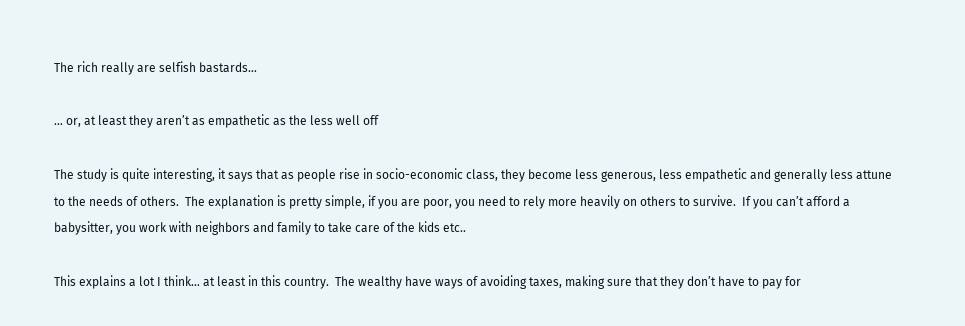The rich really are selfish bastards…

… or, at least they aren’t as empathetic as the less well off

The study is quite interesting, it says that as people rise in socio-economic class, they become less generous, less empathetic and generally less attune to the needs of others.  The explanation is pretty simple, if you are poor, you need to rely more heavily on others to survive.  If you can’t afford a babysitter, you work with neighbors and family to take care of the kids etc..

This explains a lot I think… at least in this country.  The wealthy have ways of avoiding taxes, making sure that they don’t have to pay for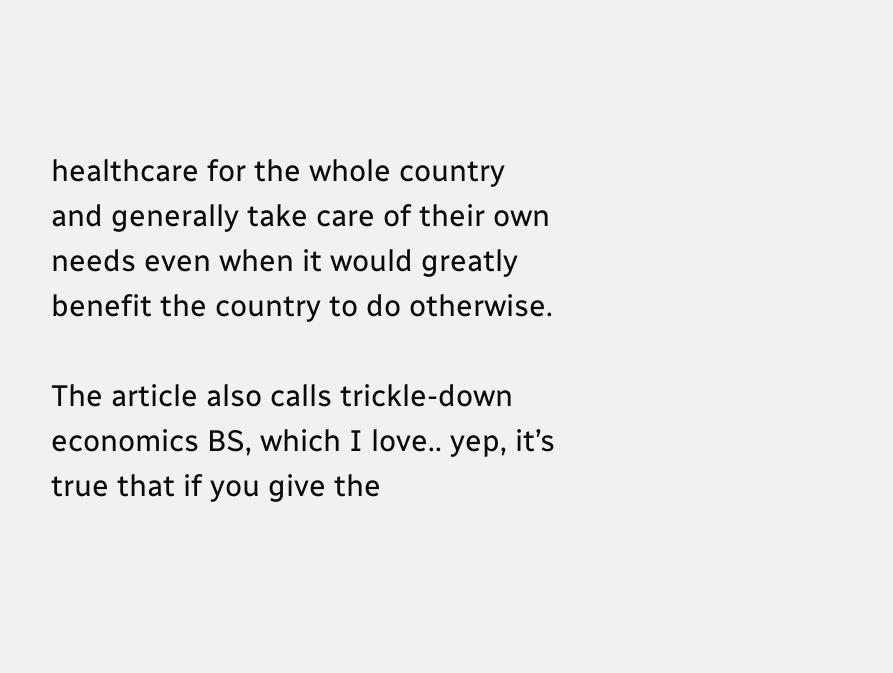healthcare for the whole country and generally take care of their own needs even when it would greatly benefit the country to do otherwise.

The article also calls trickle-down economics BS, which I love.. yep, it’s true that if you give the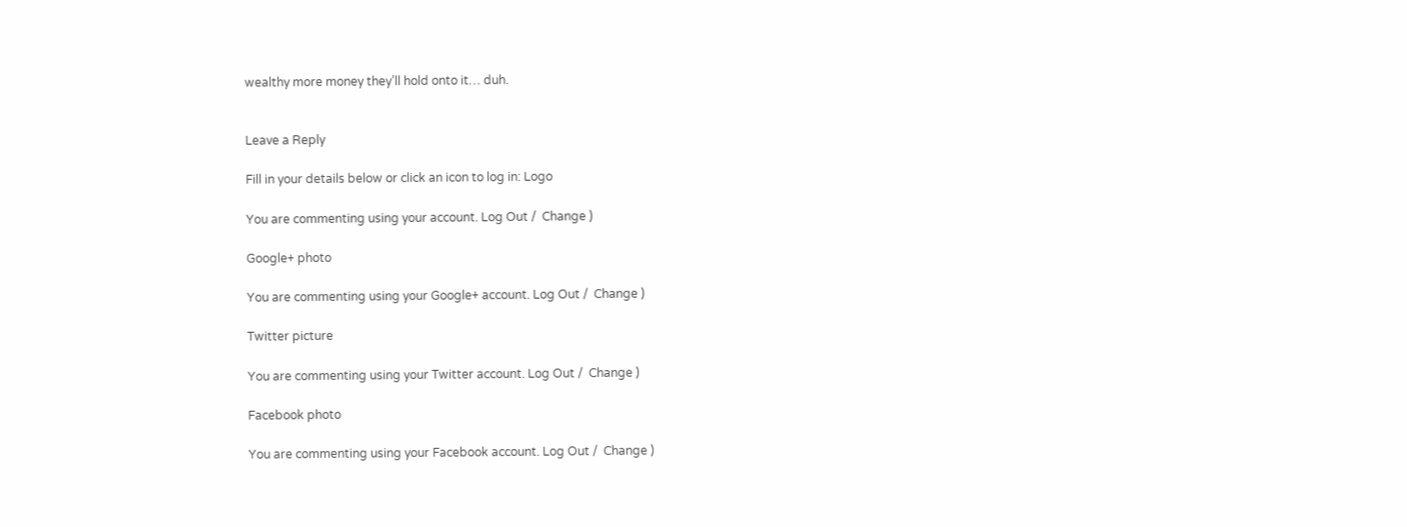wealthy more money they’ll hold onto it… duh.


Leave a Reply

Fill in your details below or click an icon to log in: Logo

You are commenting using your account. Log Out /  Change )

Google+ photo

You are commenting using your Google+ account. Log Out /  Change )

Twitter picture

You are commenting using your Twitter account. Log Out /  Change )

Facebook photo

You are commenting using your Facebook account. Log Out /  Change )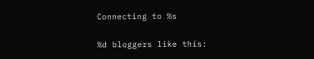Connecting to %s

%d bloggers like this: